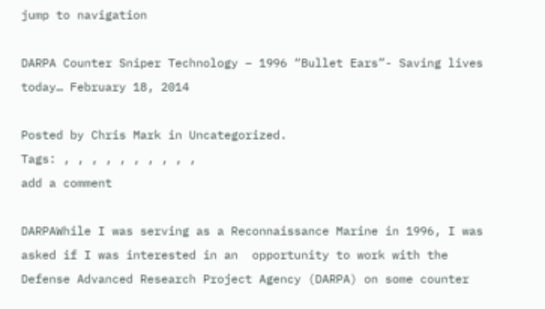jump to navigation

DARPA Counter Sniper Technology – 1996 “Bullet Ears”- Saving lives today… February 18, 2014

Posted by Chris Mark in Uncategorized.
Tags: , , , , , , , , , ,
add a comment

DARPAWhile I was serving as a Reconnaissance Marine in 1996, I was asked if I was interested in an  opportunity to work with the Defense Advanced Research Project Agency (DARPA) on some counter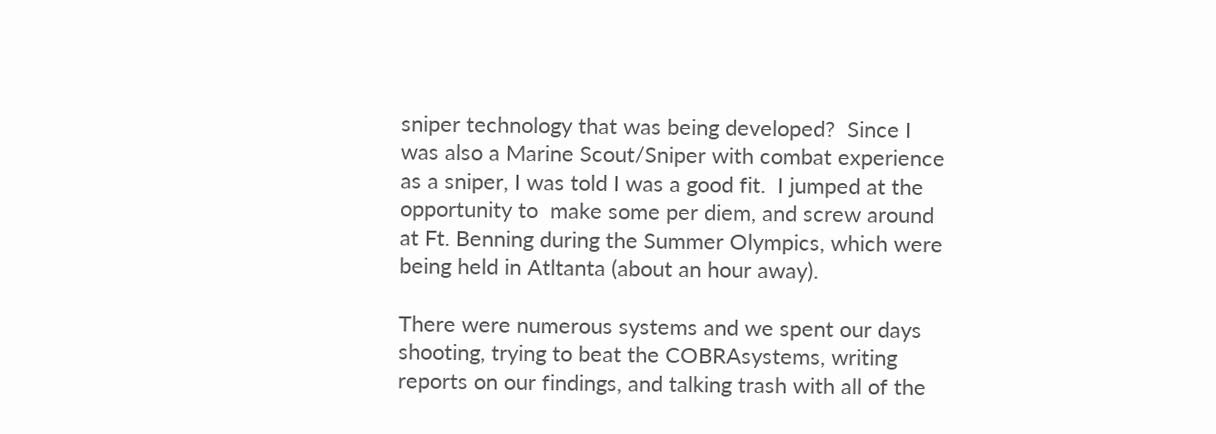sniper technology that was being developed?  Since I was also a Marine Scout/Sniper with combat experience as a sniper, I was told I was a good fit.  I jumped at the opportunity to  make some per diem, and screw around at Ft. Benning during the Summer Olympics, which were being held in Atltanta (about an hour away).

There were numerous systems and we spent our days shooting, trying to beat the COBRAsystems, writing reports on our findings, and talking trash with all of the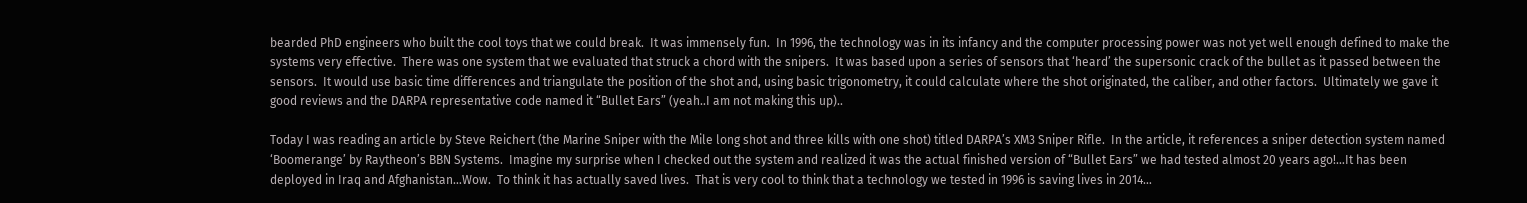bearded PhD engineers who built the cool toys that we could break.  It was immensely fun.  In 1996, the technology was in its infancy and the computer processing power was not yet well enough defined to make the systems very effective.  There was one system that we evaluated that struck a chord with the snipers.  It was based upon a series of sensors that ‘heard’ the supersonic crack of the bullet as it passed between the sensors.  It would use basic time differences and triangulate the position of the shot and, using basic trigonometry, it could calculate where the shot originated, the caliber, and other factors.  Ultimately we gave it good reviews and the DARPA representative code named it “Bullet Ears” (yeah..I am not making this up)..

Today I was reading an article by Steve Reichert (the Marine Sniper with the Mile long shot and three kills with one shot) titled DARPA’s XM3 Sniper Rifle.  In the article, it references a sniper detection system named ‘Boomerange’ by Raytheon’s BBN Systems.  Imagine my surprise when I checked out the system and realized it was the actual finished version of “Bullet Ears” we had tested almost 20 years ago!…It has been deployed in Iraq and Afghanistan…Wow.  To think it has actually saved lives.  That is very cool to think that a technology we tested in 1996 is saving lives in 2014…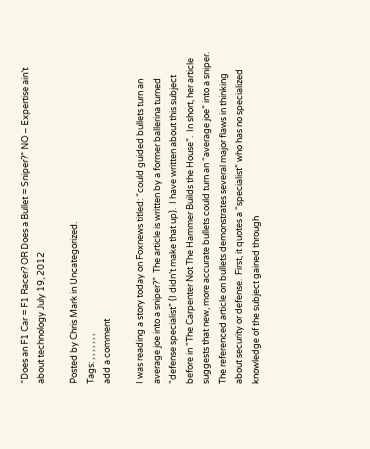“Does an F1 Car = F1 Racer? OR Does a Bullet = Sniper?” NO – Expertise ain’t about technology July 19, 2012

Posted by Chris Mark in Uncategorized.
Tags: , , , , , , ,
add a comment

I was reading a story today on Foxnews titled: “could guided bullets turn an average joe into a sniper?”  The article is written by a former ballerina turned “defense specialist” (I didn’t make that up).  I have written about this subject before in “The Carpenter Not The Hammer Builds the House”.  In short, her article suggests that new, more accurate bullets could turn an “average joe” into a sniper.  The referenced article on bullets demonstrates several major flaws in thinking about security or defense.  First, it quotes a “specialist” who has no specialized knowledge of the subject gained through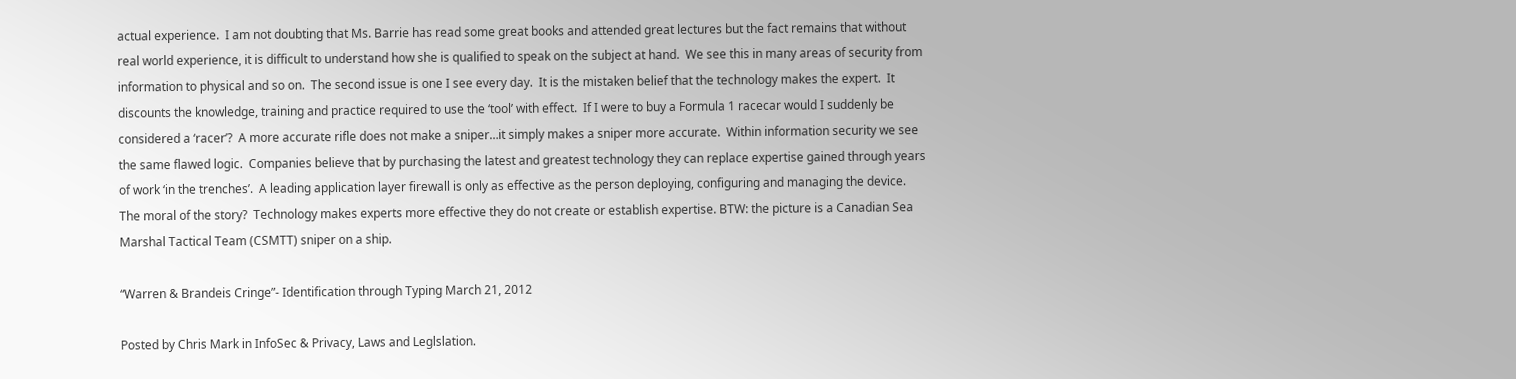actual experience.  I am not doubting that Ms. Barrie has read some great books and attended great lectures but the fact remains that without real world experience, it is difficult to understand how she is qualified to speak on the subject at hand.  We see this in many areas of security from information to physical and so on.  The second issue is one I see every day.  It is the mistaken belief that the technology makes the expert.  It discounts the knowledge, training and practice required to use the ‘tool’ with effect.  If I were to buy a Formula 1 racecar would I suddenly be considered a ‘racer’?  A more accurate rifle does not make a sniper…it simply makes a sniper more accurate.  Within information security we see the same flawed logic.  Companies believe that by purchasing the latest and greatest technology they can replace expertise gained through years of work ‘in the trenches’.  A leading application layer firewall is only as effective as the person deploying, configuring and managing the device.  The moral of the story?  Technology makes experts more effective they do not create or establish expertise. BTW: the picture is a Canadian Sea Marshal Tactical Team (CSMTT) sniper on a ship.

“Warren & Brandeis Cringe”- Identification through Typing March 21, 2012

Posted by Chris Mark in InfoSec & Privacy, Laws and Leglslation.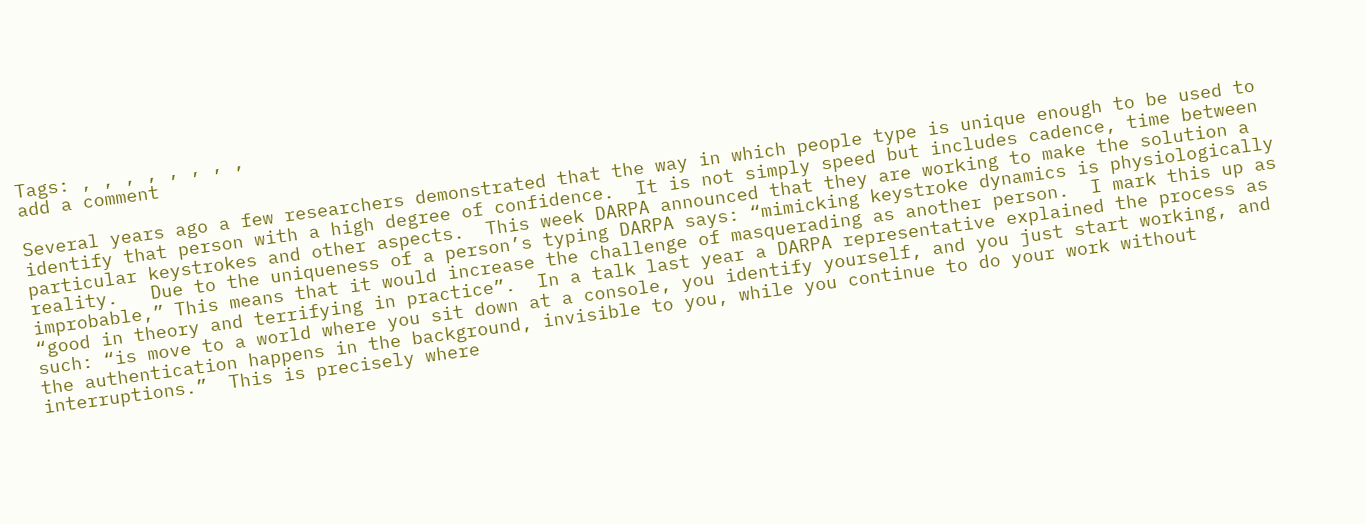Tags: , , , , , , , ,
add a comment

Several years ago a few researchers demonstrated that the way in which people type is unique enough to be used to identify that person with a high degree of confidence.  It is not simply speed but includes cadence, time between particular keystrokes and other aspects.  This week DARPA announced that they are working to make the solution a reality.   Due to the uniqueness of a person’s typing DARPA says: “mimicking keystroke dynamics is physiologically improbable,” This means that it would increase the challenge of masquerading as another person.  I mark this up as “good in theory and terrifying in practice”.  In a talk last year a DARPA representative explained the process as such: “is move to a world where you sit down at a console, you identify yourself, and you just start working, and the authentication happens in the background, invisible to you, while you continue to do your work without interruptions.”  This is precisely where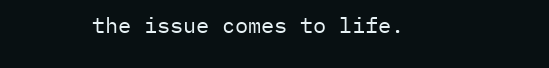the issue comes to life.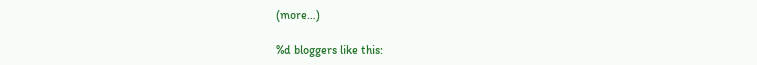(more…)

%d bloggers like this: